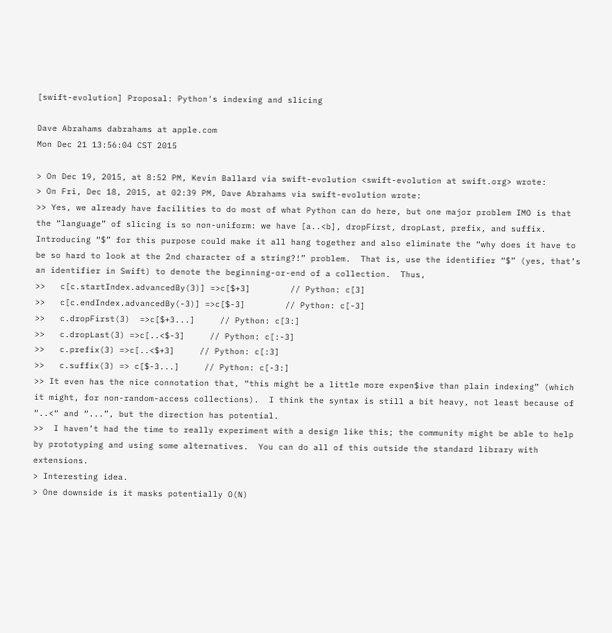[swift-evolution] Proposal: Python's indexing and slicing

Dave Abrahams dabrahams at apple.com
Mon Dec 21 13:56:04 CST 2015

> On Dec 19, 2015, at 8:52 PM, Kevin Ballard via swift-evolution <swift-evolution at swift.org> wrote:
> On Fri, Dec 18, 2015, at 02:39 PM, Dave Abrahams via swift-evolution wrote:
>> Yes, we already have facilities to do most of what Python can do here, but one major problem IMO is that the “language” of slicing is so non-uniform: we have [a..<b], dropFirst, dropLast, prefix, and suffix.  Introducing “$” for this purpose could make it all hang together and also eliminate the “why does it have to be so hard to look at the 2nd character of a string?!” problem.  That is, use the identifier “$” (yes, that’s an identifier in Swift) to denote the beginning-or-end of a collection.  Thus,
>>   c[c.startIndex.advancedBy(3)] =>c[$+3]        // Python: c[3]
>>   c[c.endIndex.advancedBy(-3)] =>c[$-3]        // Python: c[-3]
>>   c.dropFirst(3)  =>c[$+3...]     // Python: c[3:]
>>   c.dropLast(3) =>c[..<$-3]     // Python: c[:-3]
>>   c.prefix(3) =>c[..<$+3]     // Python: c[:3]
>>   c.suffix(3) => c[$-3...]     // Python: c[-3:]
>> It even has the nice connotation that, “this might be a little more expen$ive than plain indexing” (which it might, for non-random-access collections).  I think the syntax is still a bit heavy, not least because of “..<“ and “...”, but the direction has potential.
>>  I haven’t had the time to really experiment with a design like this; the community might be able to help by prototyping and using some alternatives.  You can do all of this outside the standard library with extensions.
> Interesting idea.
> One downside is it masks potentially O(N)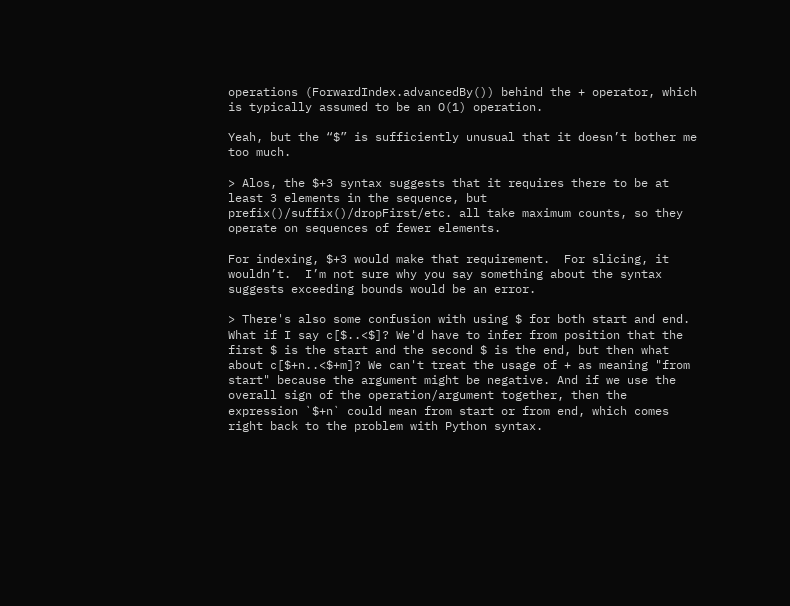operations (ForwardIndex.advancedBy()) behind the + operator, which is typically assumed to be an O(1) operation.

Yeah, but the “$” is sufficiently unusual that it doesn’t bother me too much.

> Alos, the $+3 syntax suggests that it requires there to be at least 3 elements in the sequence, but prefix()/suffix()/dropFirst/etc. all take maximum counts, so they operate on sequences of fewer elements.

For indexing, $+3 would make that requirement.  For slicing, it wouldn’t.  I’m not sure why you say something about the syntax suggests exceeding bounds would be an error.

> There's also some confusion with using $ for both start and end. What if I say c[$..<$]? We'd have to infer from position that the first $ is the start and the second $ is the end, but then what about c[$+n..<$+m]? We can't treat the usage of + as meaning "from start" because the argument might be negative. And if we use the overall sign of the operation/argument together, then the expression `$+n` could mean from start or from end, which comes right back to the problem with Python syntax.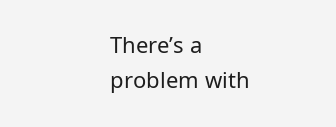There’s a problem with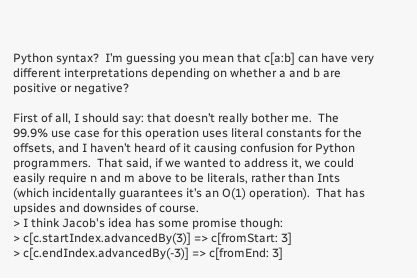Python syntax?  I’m guessing you mean that c[a:b] can have very different interpretations depending on whether a and b are positive or negative?

First of all, I should say: that doesn’t really bother me.  The 99.9% use case for this operation uses literal constants for the offsets, and I haven’t heard of it causing confusion for Python programmers.  That said, if we wanted to address it, we could easily require n and m above to be literals, rather than Ints (which incidentally guarantees it’s an O(1) operation).  That has upsides and downsides of course.
> I think Jacob's idea has some promise though:
> c[c.startIndex.advancedBy(3)] => c[fromStart: 3]
> c[c.endIndex.advancedBy(-3)] => c[fromEnd: 3]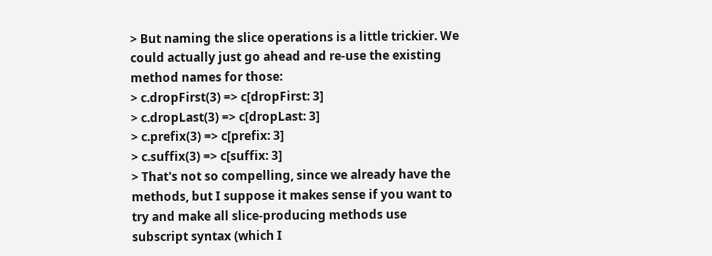> But naming the slice operations is a little trickier. We could actually just go ahead and re-use the existing method names for those:
> c.dropFirst(3) => c[dropFirst: 3]
> c.dropLast(3) => c[dropLast: 3]
> c.prefix(3) => c[prefix: 3]
> c.suffix(3) => c[suffix: 3]
> That's not so compelling, since we already have the methods, but I suppose it makes sense if you want to try and make all slice-producing methods use subscript syntax (which I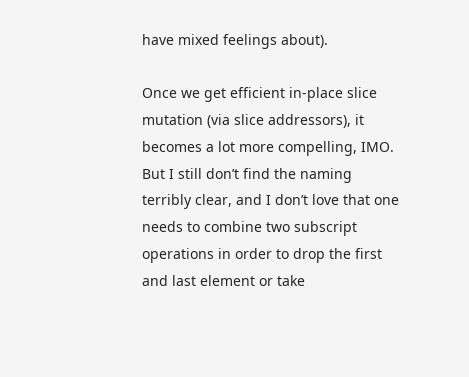have mixed feelings about).

Once we get efficient in-place slice mutation (via slice addressors), it becomes a lot more compelling, IMO.  But I still don’t find the naming terribly clear, and I don’t love that one needs to combine two subscript operations in order to drop the first and last element or take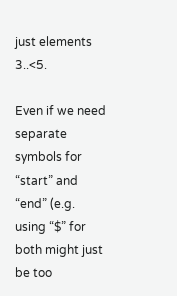just elements 3..<5.

Even if we need separate symbols for “start” and “end” (e.g. using “$” for both might just be too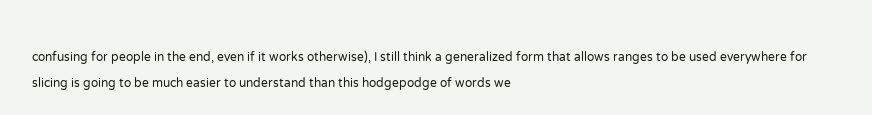confusing for people in the end, even if it works otherwise), I still think a generalized form that allows ranges to be used everywhere for slicing is going to be much easier to understand than this hodgepodge of words we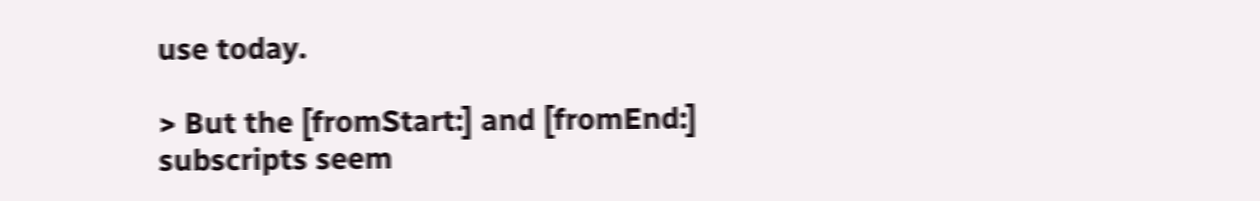use today.

> But the [fromStart:] and [fromEnd:] subscripts seem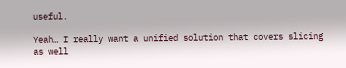useful.

Yeah… I really want a unified solution that covers slicing as well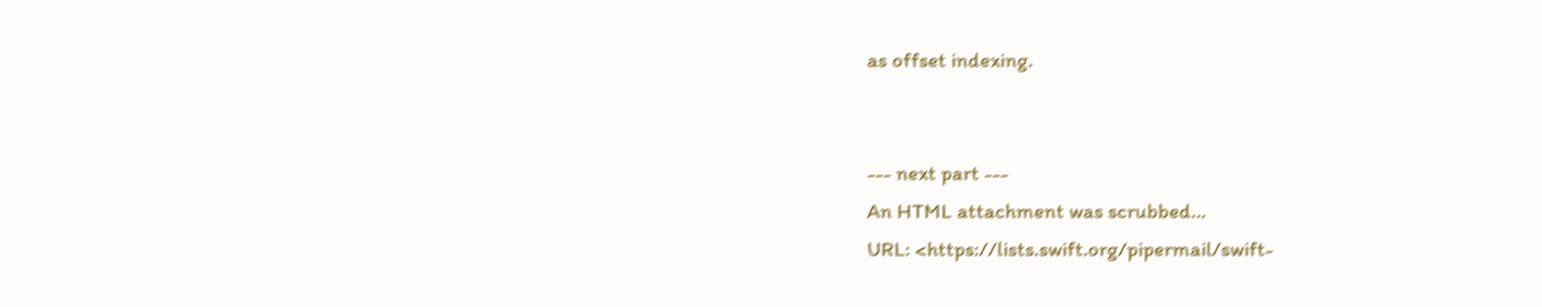as offset indexing.


--- next part ---
An HTML attachment was scrubbed...
URL: <https://lists.swift.org/pipermail/swift-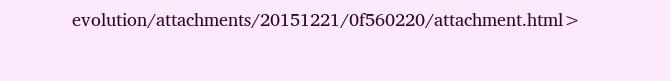evolution/attachments/20151221/0f560220/attachment.html>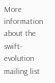More information about the swift-evolution mailing list